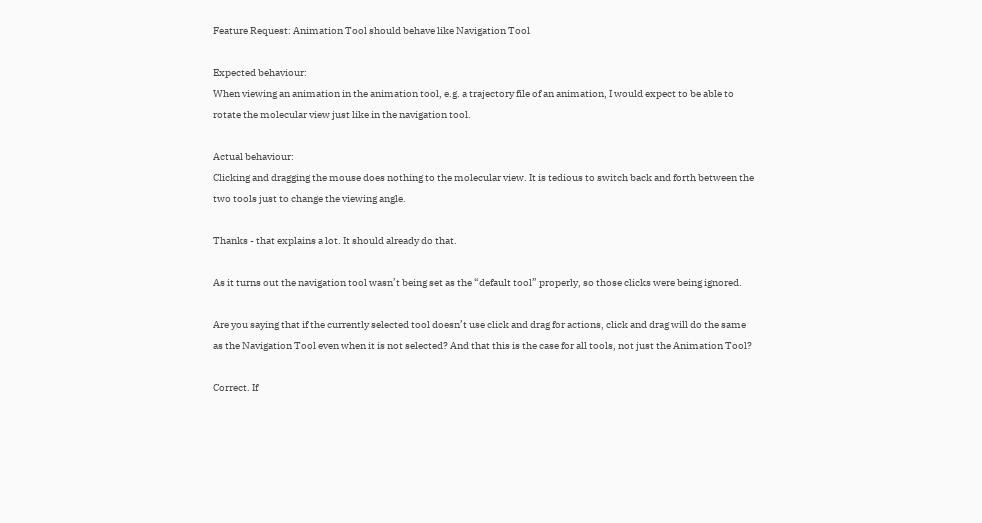Feature Request: Animation Tool should behave like Navigation Tool

Expected behaviour:
When viewing an animation in the animation tool, e.g. a trajectory file of an animation, I would expect to be able to rotate the molecular view just like in the navigation tool.

Actual behaviour:
Clicking and dragging the mouse does nothing to the molecular view. It is tedious to switch back and forth between the two tools just to change the viewing angle.

Thanks - that explains a lot. It should already do that.

As it turns out the navigation tool wasn’t being set as the “default tool” properly, so those clicks were being ignored.

Are you saying that if the currently selected tool doesn’t use click and drag for actions, click and drag will do the same as the Navigation Tool even when it is not selected? And that this is the case for all tools, not just the Animation Tool?

Correct. If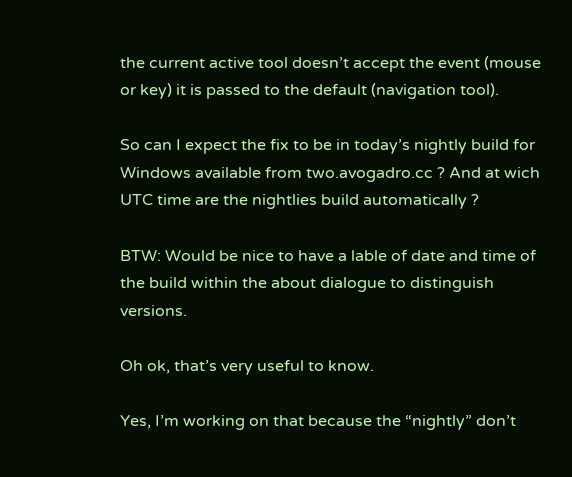the current active tool doesn’t accept the event (mouse or key) it is passed to the default (navigation tool).

So can I expect the fix to be in today’s nightly build for Windows available from two.avogadro.cc ? And at wich UTC time are the nightlies build automatically ?

BTW: Would be nice to have a lable of date and time of the build within the about dialogue to distinguish versions.

Oh ok, that’s very useful to know.

Yes, I’m working on that because the “nightly” don’t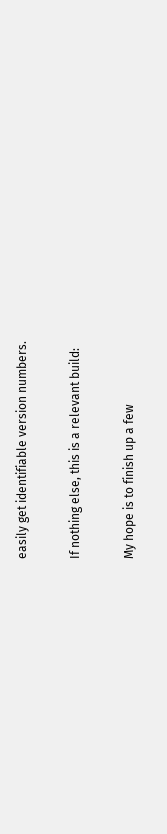easily get identifiable version numbers.

If nothing else, this is a relevant build:

My hope is to finish up a few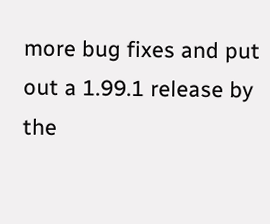more bug fixes and put out a 1.99.1 release by the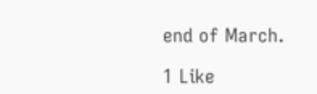end of March.

1 Like